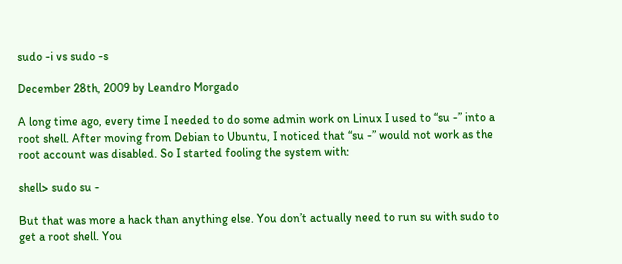sudo -i vs sudo -s

December 28th, 2009 by Leandro Morgado

A long time ago, every time I needed to do some admin work on Linux I used to “su -” into a root shell. After moving from Debian to Ubuntu, I noticed that “su -” would not work as the root account was disabled. So I started fooling the system with:

shell> sudo su -

But that was more a hack than anything else. You don’t actually need to run su with sudo to get a root shell. You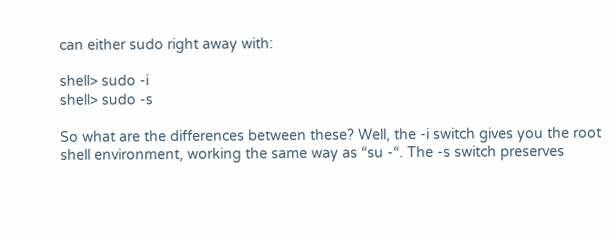can either sudo right away with:

shell> sudo -i
shell> sudo -s

So what are the differences between these? Well, the -i switch gives you the root shell environment, working the same way as “su -“. The -s switch preserves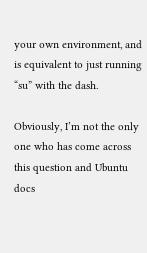your own environment, and is equivalent to just running “su” with the dash.

Obviously, I’m not the only one who has come across this question and Ubuntu docs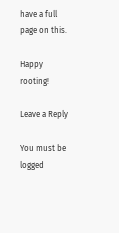have a full page on this.

Happy rooting!

Leave a Reply

You must be logged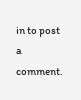in to post a comment.